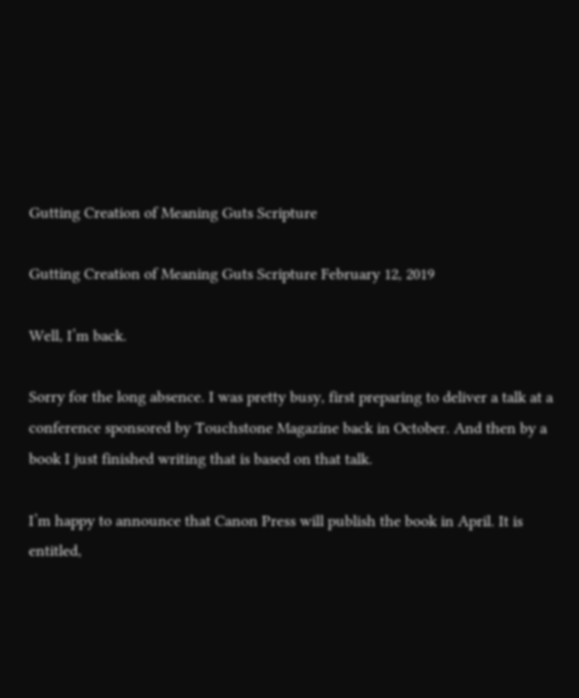Gutting Creation of Meaning Guts Scripture

Gutting Creation of Meaning Guts Scripture February 12, 2019

Well, I’m back.

Sorry for the long absence. I was pretty busy, first preparing to deliver a talk at a conference sponsored by Touchstone Magazine back in October. And then by a book I just finished writing that is based on that talk.

I’m happy to announce that Canon Press will publish the book in April. It is entitled,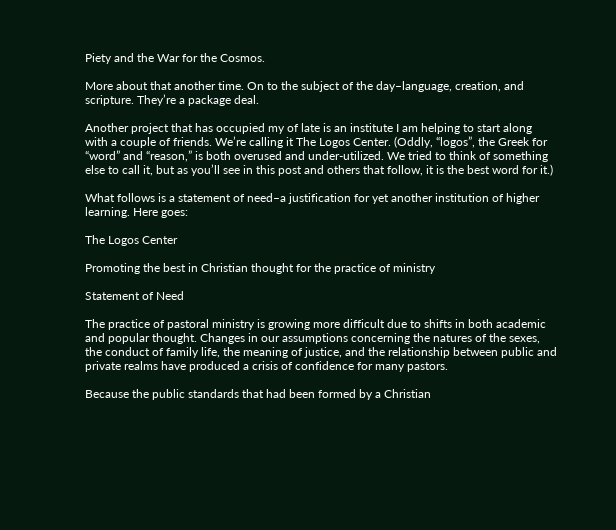Piety and the War for the Cosmos.

More about that another time. On to the subject of the day–language, creation, and scripture. They’re a package deal.

Another project that has occupied my of late is an institute I am helping to start along with a couple of friends. We’re calling it The Logos Center. (Oddly, “logos”, the Greek for “word” and “reason,” is both overused and under-utilized. We tried to think of something else to call it, but as you’ll see in this post and others that follow, it is the best word for it.)

What follows is a statement of need–a justification for yet another institution of higher learning. Here goes:

The Logos Center

Promoting the best in Christian thought for the practice of ministry

Statement of Need

The practice of pastoral ministry is growing more difficult due to shifts in both academic and popular thought. Changes in our assumptions concerning the natures of the sexes, the conduct of family life, the meaning of justice, and the relationship between public and private realms have produced a crisis of confidence for many pastors.

Because the public standards that had been formed by a Christian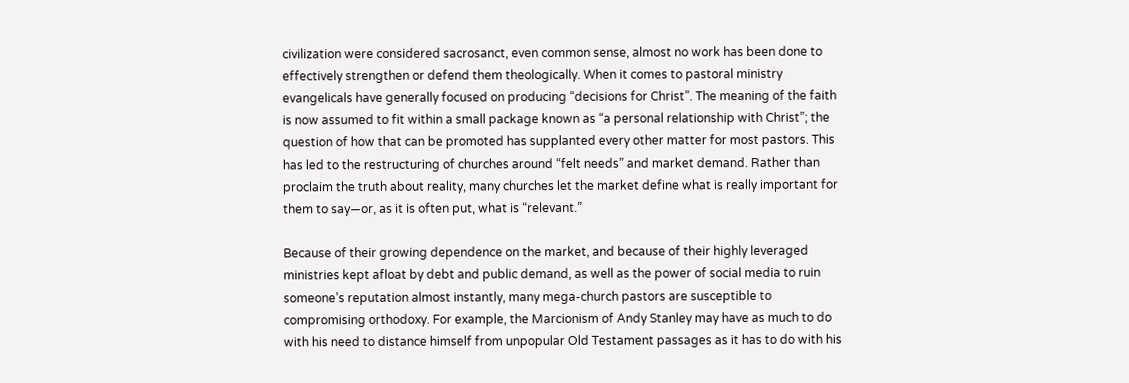civilization were considered sacrosanct, even common sense, almost no work has been done to effectively strengthen or defend them theologically. When it comes to pastoral ministry evangelicals have generally focused on producing “decisions for Christ”. The meaning of the faith is now assumed to fit within a small package known as “a personal relationship with Christ”; the question of how that can be promoted has supplanted every other matter for most pastors. This has led to the restructuring of churches around “felt needs” and market demand. Rather than proclaim the truth about reality, many churches let the market define what is really important for them to say—or, as it is often put, what is “relevant.”

Because of their growing dependence on the market, and because of their highly leveraged ministries kept afloat by debt and public demand, as well as the power of social media to ruin someone’s reputation almost instantly, many mega-church pastors are susceptible to compromising orthodoxy. For example, the Marcionism of Andy Stanley may have as much to do with his need to distance himself from unpopular Old Testament passages as it has to do with his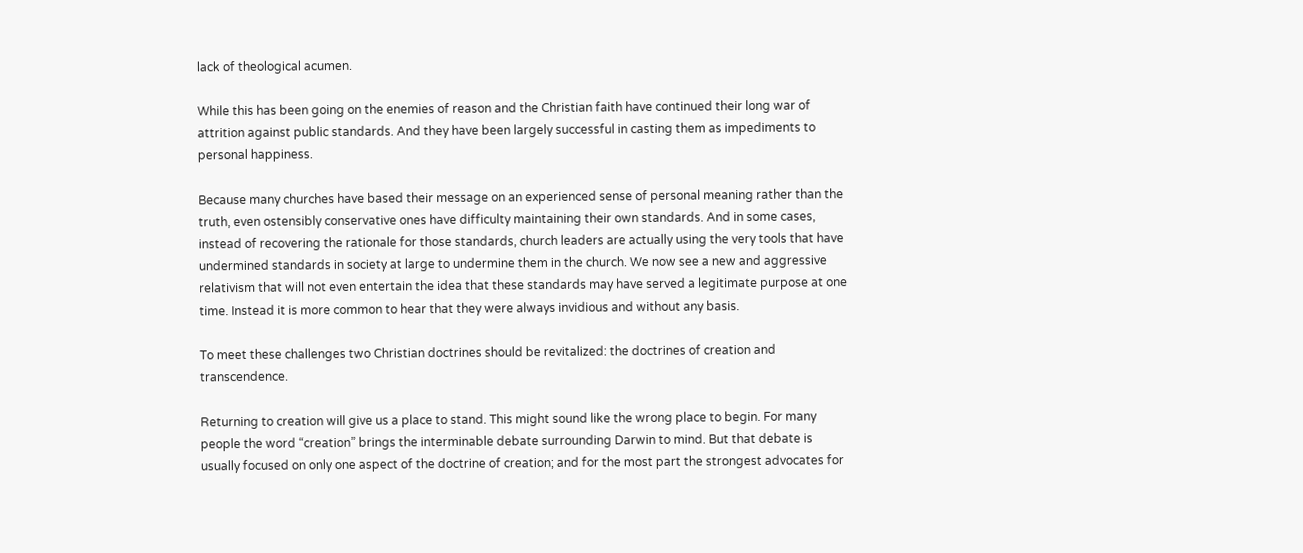lack of theological acumen.

While this has been going on the enemies of reason and the Christian faith have continued their long war of attrition against public standards. And they have been largely successful in casting them as impediments to personal happiness.

Because many churches have based their message on an experienced sense of personal meaning rather than the truth, even ostensibly conservative ones have difficulty maintaining their own standards. And in some cases, instead of recovering the rationale for those standards, church leaders are actually using the very tools that have undermined standards in society at large to undermine them in the church. We now see a new and aggressive relativism that will not even entertain the idea that these standards may have served a legitimate purpose at one time. Instead it is more common to hear that they were always invidious and without any basis.

To meet these challenges two Christian doctrines should be revitalized: the doctrines of creation and transcendence.

Returning to creation will give us a place to stand. This might sound like the wrong place to begin. For many people the word “creation” brings the interminable debate surrounding Darwin to mind. But that debate is usually focused on only one aspect of the doctrine of creation; and for the most part the strongest advocates for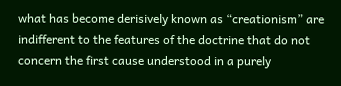what has become derisively known as “creationism” are indifferent to the features of the doctrine that do not concern the first cause understood in a purely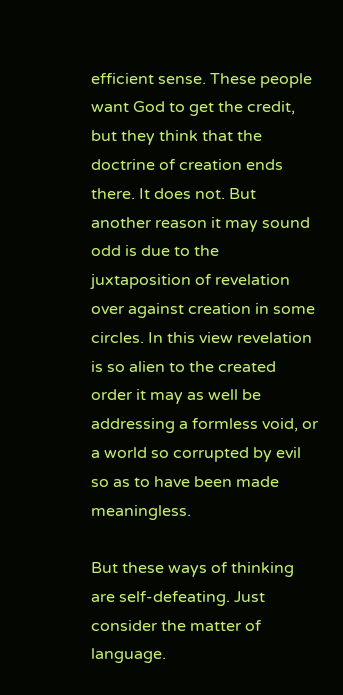efficient sense. These people want God to get the credit, but they think that the doctrine of creation ends there. It does not. But another reason it may sound odd is due to the juxtaposition of revelation over against creation in some circles. In this view revelation is so alien to the created order it may as well be addressing a formless void, or a world so corrupted by evil so as to have been made meaningless.

But these ways of thinking are self-defeating. Just consider the matter of language.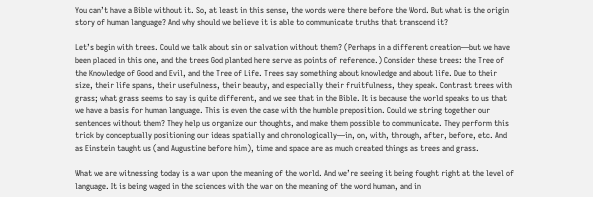You can’t have a Bible without it. So, at least in this sense, the words were there before the Word. But what is the origin story of human language? And why should we believe it is able to communicate truths that transcend it?

Let’s begin with trees. Could we talk about sin or salvation without them? (Perhaps in a different creation—but we have been placed in this one, and the trees God planted here serve as points of reference.) Consider these trees: the Tree of the Knowledge of Good and Evil, and the Tree of Life. Trees say something about knowledge and about life. Due to their size, their life spans, their usefulness, their beauty, and especially their fruitfulness, they speak. Contrast trees with grass; what grass seems to say is quite different, and we see that in the Bible. It is because the world speaks to us that we have a basis for human language. This is even the case with the humble preposition. Could we string together our sentences without them? They help us organize our thoughts, and make them possible to communicate. They perform this trick by conceptually positioning our ideas spatially and chronologically—in, on, with, through, after, before, etc. And as Einstein taught us (and Augustine before him), time and space are as much created things as trees and grass.

What we are witnessing today is a war upon the meaning of the world. And we’re seeing it being fought right at the level of language. It is being waged in the sciences with the war on the meaning of the word human, and in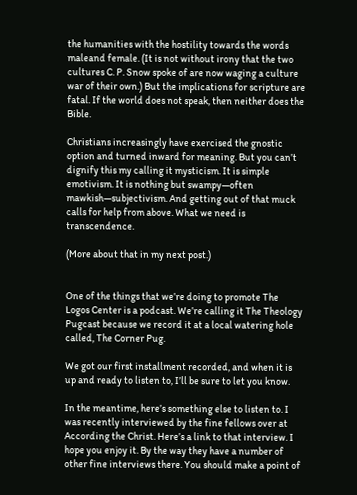the humanities with the hostility towards the words maleand female. (It is not without irony that the two cultures C. P. Snow spoke of are now waging a culture war of their own.) But the implications for scripture are fatal. If the world does not speak, then neither does the Bible.

Christians increasingly have exercised the gnostic option and turned inward for meaning. But you can’t dignify this my calling it mysticism. It is simple emotivism. It is nothing but swampy—often mawkish—subjectivism. And getting out of that muck calls for help from above. What we need is transcendence.

(More about that in my next post.)


One of the things that we’re doing to promote The Logos Center is a podcast. We’re calling it The Theology Pugcast because we record it at a local watering hole called, The Corner Pug.

We got our first installment recorded, and when it is up and ready to listen to, I’ll be sure to let you know.

In the meantime, here’s something else to listen to. I was recently interviewed by the fine fellows over at According the Christ. Here’s a link to that interview. I hope you enjoy it. By the way they have a number of other fine interviews there. You should make a point of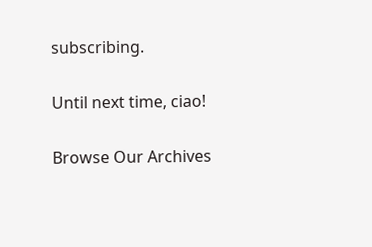subscribing.

Until next time, ciao!

Browse Our Archives